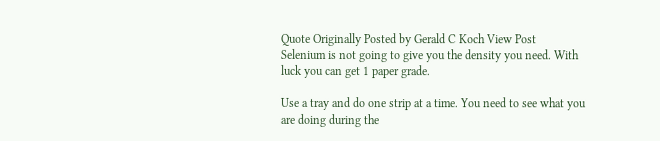Quote Originally Posted by Gerald C Koch View Post
Selenium is not going to give you the density you need. With luck you can get 1 paper grade.

Use a tray and do one strip at a time. You need to see what you are doing during the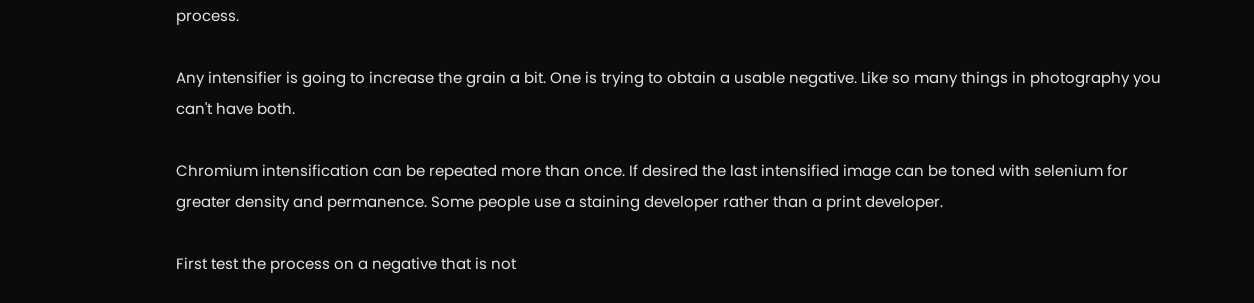process.

Any intensifier is going to increase the grain a bit. One is trying to obtain a usable negative. Like so many things in photography you can't have both.

Chromium intensification can be repeated more than once. If desired the last intensified image can be toned with selenium for greater density and permanence. Some people use a staining developer rather than a print developer.

First test the process on a negative that is not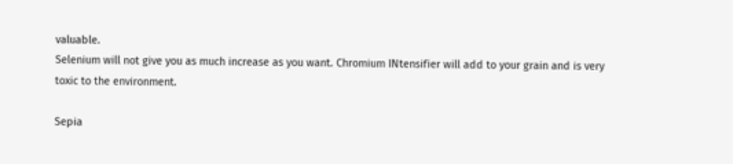valuable.
Selenium will not give you as much increase as you want. Chromium INtensifier will add to your grain and is very toxic to the environment.

Sepia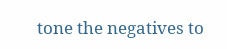tone the negatives to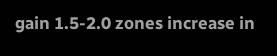gain 1.5-2.0 zones increase in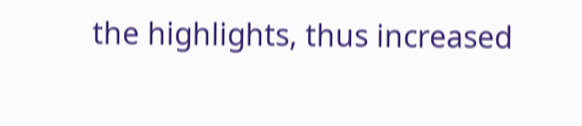the highlights, thus increased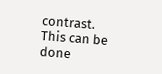contrast. This can be done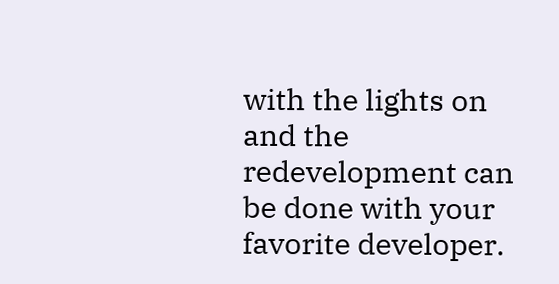with the lights on and the redevelopment can be done with your favorite developer.